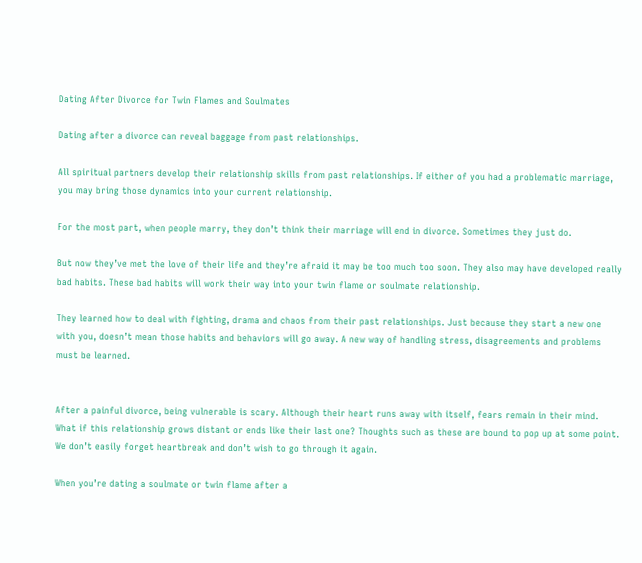Dating After Divorce for Twin Flames and Soulmates

Dating after a divorce can reveal baggage from past relationships.

All spiritual partners develop their relationship skills from past relationships. If either of you had a problematic marriage, you may bring those dynamics into your current relationship.

For the most part, when people marry, they don’t think their marriage will end in divorce. Sometimes they just do.

But now they’ve met the love of their life and they’re afraid it may be too much too soon. They also may have developed really bad habits. These bad habits will work their way into your twin flame or soulmate relationship.

They learned how to deal with fighting, drama and chaos from their past relationships. Just because they start a new one with you, doesn’t mean those habits and behaviors will go away. A new way of handling stress, disagreements and problems must be learned.


After a painful divorce, being vulnerable is scary. Although their heart runs away with itself, fears remain in their mind. What if this relationship grows distant or ends like their last one? Thoughts such as these are bound to pop up at some point. We don’t easily forget heartbreak and don’t wish to go through it again.

When you’re dating a soulmate or twin flame after a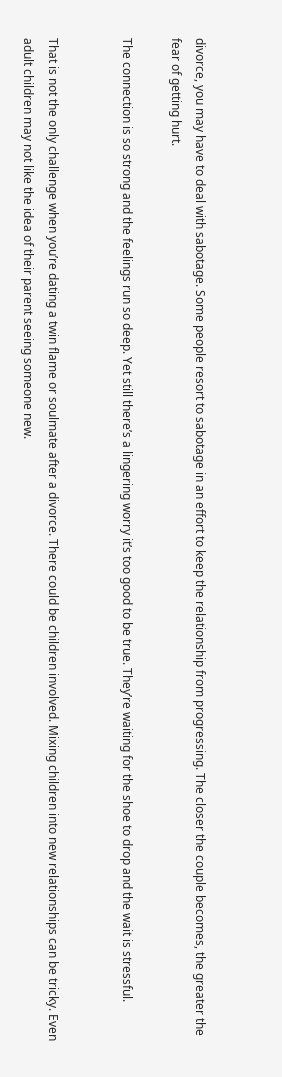divorce, you may have to deal with sabotage. Some people resort to sabotage in an effort to keep the relationship from progressing. The closer the couple becomes, the greater the fear of getting hurt.

The connection is so strong and the feelings run so deep. Yet still there’s a lingering worry it’s too good to be true. They’re waiting for the shoe to drop and the wait is stressful.


That is not the only challenge when you’re dating a twin flame or soulmate after a divorce. There could be children involved. Mixing children into new relationships can be tricky. Even adult children may not like the idea of their parent seeing someone new.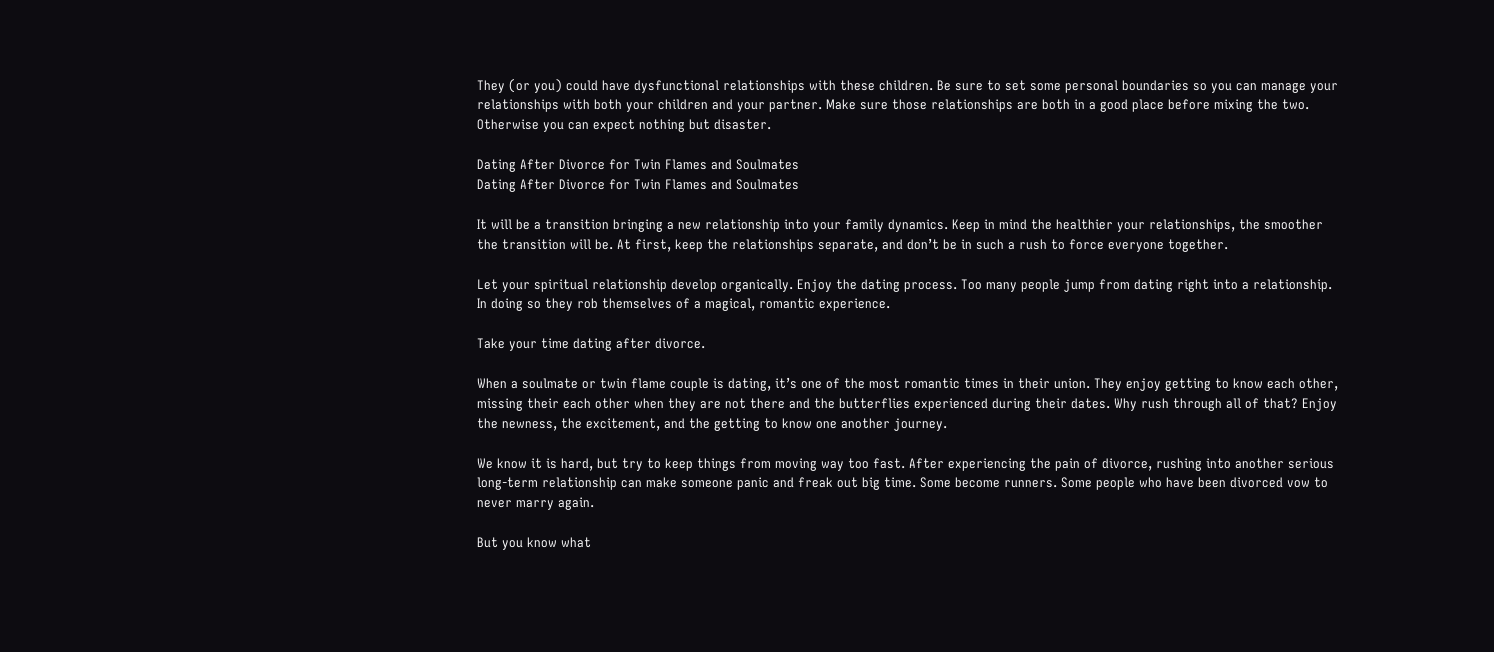They (or you) could have dysfunctional relationships with these children. Be sure to set some personal boundaries so you can manage your relationships with both your children and your partner. Make sure those relationships are both in a good place before mixing the two. Otherwise you can expect nothing but disaster.

Dating After Divorce for Twin Flames and Soulmates
Dating After Divorce for Twin Flames and Soulmates

It will be a transition bringing a new relationship into your family dynamics. Keep in mind the healthier your relationships, the smoother the transition will be. At first, keep the relationships separate, and don’t be in such a rush to force everyone together.

Let your spiritual relationship develop organically. Enjoy the dating process. Too many people jump from dating right into a relationship. In doing so they rob themselves of a magical, romantic experience.

Take your time dating after divorce.

When a soulmate or twin flame couple is dating, it’s one of the most romantic times in their union. They enjoy getting to know each other, missing their each other when they are not there and the butterflies experienced during their dates. Why rush through all of that? Enjoy the newness, the excitement, and the getting to know one another journey.

We know it is hard, but try to keep things from moving way too fast. After experiencing the pain of divorce, rushing into another serious long-term relationship can make someone panic and freak out big time. Some become runners. Some people who have been divorced vow to never marry again.

But you know what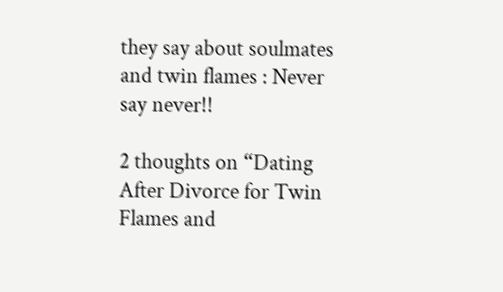they say about soulmates and twin flames : Never say never!!

2 thoughts on “Dating After Divorce for Twin Flames and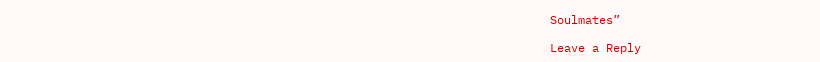Soulmates”

Leave a Reply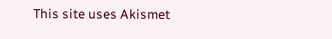This site uses Akismet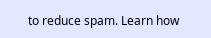to reduce spam. Learn how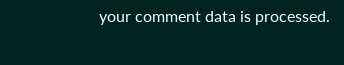your comment data is processed.